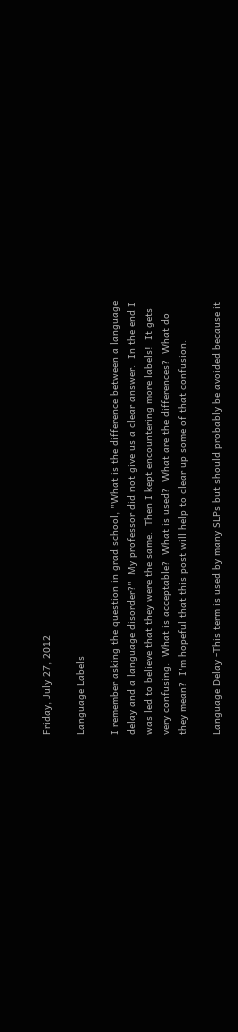Friday, July 27, 2012

Language Labels

I remember asking the question in grad school, "What is the difference between a language delay and a language disorder?"  My professor did not give us a clear answer.  In the end I was led to believe that they were the same.  Then I kept encountering more labels!  It gets very confusing.  What is acceptable?  What is used?  What are the differences?  What do they mean?  I'm hopeful that this post will help to clear up some of that confusion.

Language Delay -This term is used by many SLPs but should probably be avoided because it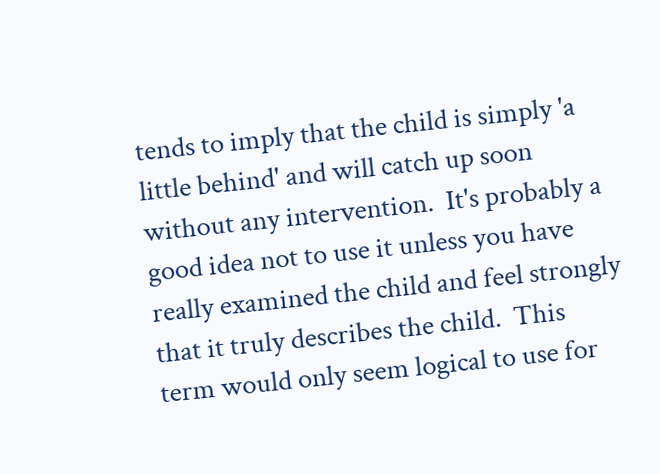tends to imply that the child is simply 'a little behind' and will catch up soon without any intervention.  It's probably a good idea not to use it unless you have really examined the child and feel strongly that it truly describes the child.  This term would only seem logical to use for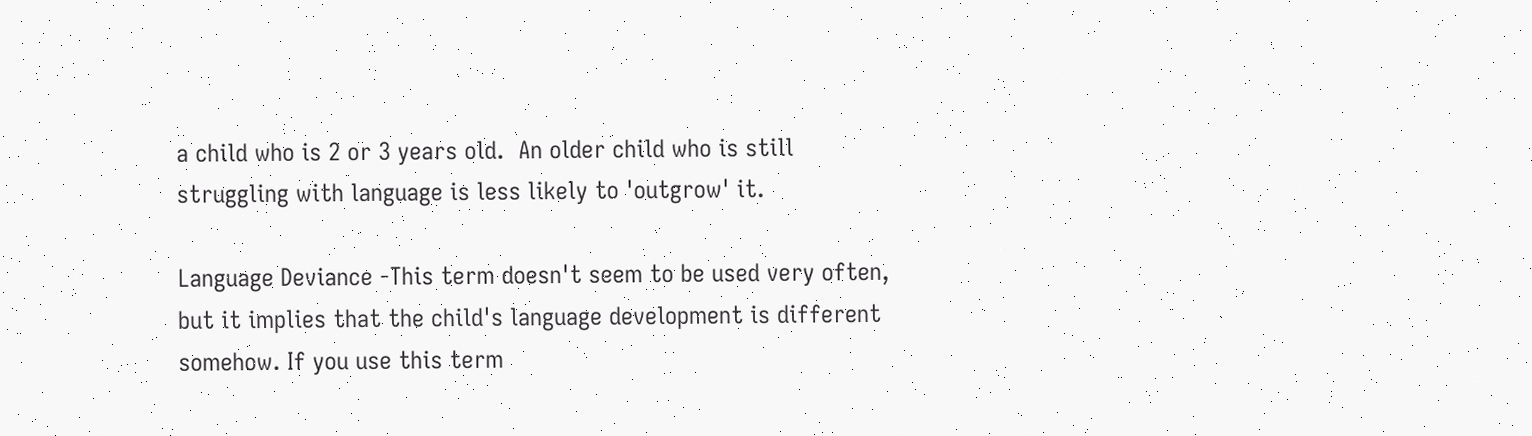a child who is 2 or 3 years old.  An older child who is still struggling with language is less likely to 'outgrow' it.

Language Deviance -This term doesn't seem to be used very often, but it implies that the child's language development is different somehow. If you use this term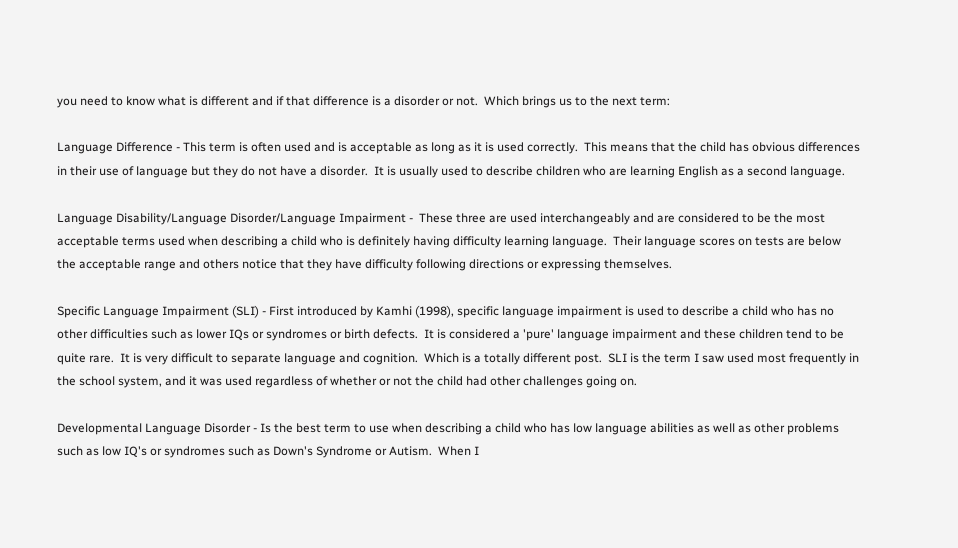you need to know what is different and if that difference is a disorder or not.  Which brings us to the next term:

Language Difference - This term is often used and is acceptable as long as it is used correctly.  This means that the child has obvious differences in their use of language but they do not have a disorder.  It is usually used to describe children who are learning English as a second language.

Language Disability/Language Disorder/Language Impairment -  These three are used interchangeably and are considered to be the most acceptable terms used when describing a child who is definitely having difficulty learning language.  Their language scores on tests are below the acceptable range and others notice that they have difficulty following directions or expressing themselves.

Specific Language Impairment (SLI) - First introduced by Kamhi (1998), specific language impairment is used to describe a child who has no other difficulties such as lower IQs or syndromes or birth defects.  It is considered a 'pure' language impairment and these children tend to be quite rare.  It is very difficult to separate language and cognition.  Which is a totally different post.  SLI is the term I saw used most frequently in the school system, and it was used regardless of whether or not the child had other challenges going on.

Developmental Language Disorder - Is the best term to use when describing a child who has low language abilities as well as other problems such as low IQ's or syndromes such as Down's Syndrome or Autism.  When I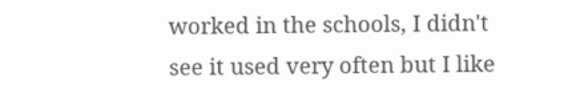worked in the schools, I didn't see it used very often but I like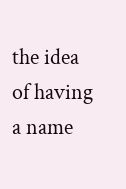the idea of having a name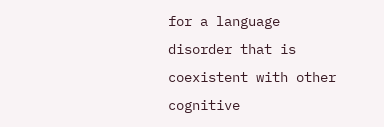for a language disorder that is coexistent with other cognitive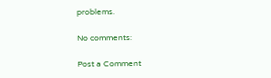problems.

No comments:

Post a Comment